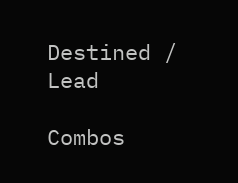Destined / Lead

Combos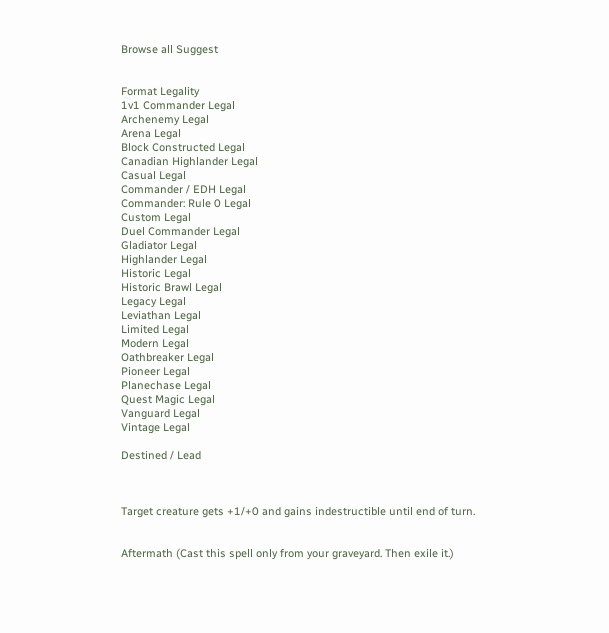Browse all Suggest


Format Legality
1v1 Commander Legal
Archenemy Legal
Arena Legal
Block Constructed Legal
Canadian Highlander Legal
Casual Legal
Commander / EDH Legal
Commander: Rule 0 Legal
Custom Legal
Duel Commander Legal
Gladiator Legal
Highlander Legal
Historic Legal
Historic Brawl Legal
Legacy Legal
Leviathan Legal
Limited Legal
Modern Legal
Oathbreaker Legal
Pioneer Legal
Planechase Legal
Quest Magic Legal
Vanguard Legal
Vintage Legal

Destined / Lead



Target creature gets +1/+0 and gains indestructible until end of turn.


Aftermath (Cast this spell only from your graveyard. Then exile it.)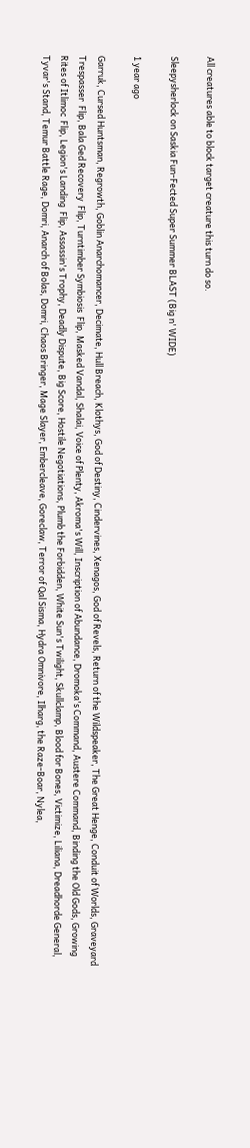All creatures able to block target creature this turn do so.

Sleepysherlock on Saskia Fun-Fected Super Summer BLAST (Big n' WIDE)

1 year ago

Garruk, Cursed Huntsman, Regrowth, Goblin Anarchomancer, Decimate, Hull Breach, Klothys, God of Destiny, Cindervines, Xenagos, God of Revels, Return of the Wildspeaker, The Great Henge, Conduit of Worlds, Graveyard Trespasser  Flip, Bala Ged Recovery  Flip, Turntimber Symbiosis  Flip, Masked Vandal, Shalai, Voice of Plenty, Akroma's Will, Inscription of Abundance, Dromoka's Command, Austere Command, Binding the Old Gods, Growing Rites of Itlimoc  Flip, Legion's Landing  Flip, Assassin's Trophy, Deadly Dispute, Big Score, Hostile Negotiations, Plumb the Forbidden, White Sun's Twilight, Skullclamp, Blood for Bones, Victimize, Liliana, Dreadhorde General, Tyvar's Stand, Temur Battle Rage, Domri, Anarch of Bolas, Domri, Chaos Bringer, Mage Slayer, Embercleave, Goreclaw, Terror of Qal Sisma, Hydra Omnivore, Ilharg, the Raze-Boar, Nylea,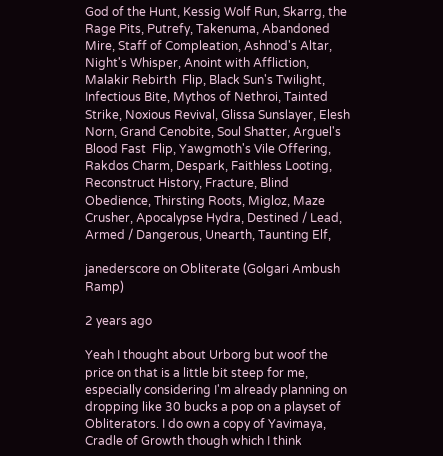God of the Hunt, Kessig Wolf Run, Skarrg, the Rage Pits, Putrefy, Takenuma, Abandoned Mire, Staff of Compleation, Ashnod's Altar, Night's Whisper, Anoint with Affliction, Malakir Rebirth  Flip, Black Sun's Twilight, Infectious Bite, Mythos of Nethroi, Tainted Strike, Noxious Revival, Glissa Sunslayer, Elesh Norn, Grand Cenobite, Soul Shatter, Arguel's Blood Fast  Flip, Yawgmoth's Vile Offering, Rakdos Charm, Despark, Faithless Looting, Reconstruct History, Fracture, Blind Obedience, Thirsting Roots, Migloz, Maze Crusher, Apocalypse Hydra, Destined / Lead, Armed / Dangerous, Unearth, Taunting Elf,

janederscore on Obliterate (Golgari Ambush Ramp)

2 years ago

Yeah I thought about Urborg but woof the price on that is a little bit steep for me, especially considering I'm already planning on dropping like 30 bucks a pop on a playset of Obliterators. I do own a copy of Yavimaya, Cradle of Growth though which I think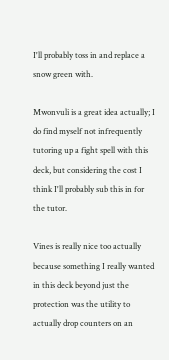I'll probably toss in and replace a snow green with.

Mwonvuli is a great idea actually; I do find myself not infrequently tutoring up a fight spell with this deck, but considering the cost I think I'll probably sub this in for the tutor.

Vines is really nice too actually because something I really wanted in this deck beyond just the protection was the utility to actually drop counters on an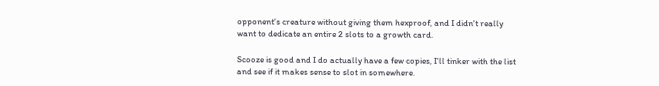opponent's creature without giving them hexproof, and I didn't really want to dedicate an entire 2 slots to a growth card.

Scooze is good and I do actually have a few copies, I'll tinker with the list and see if it makes sense to slot in somewhere.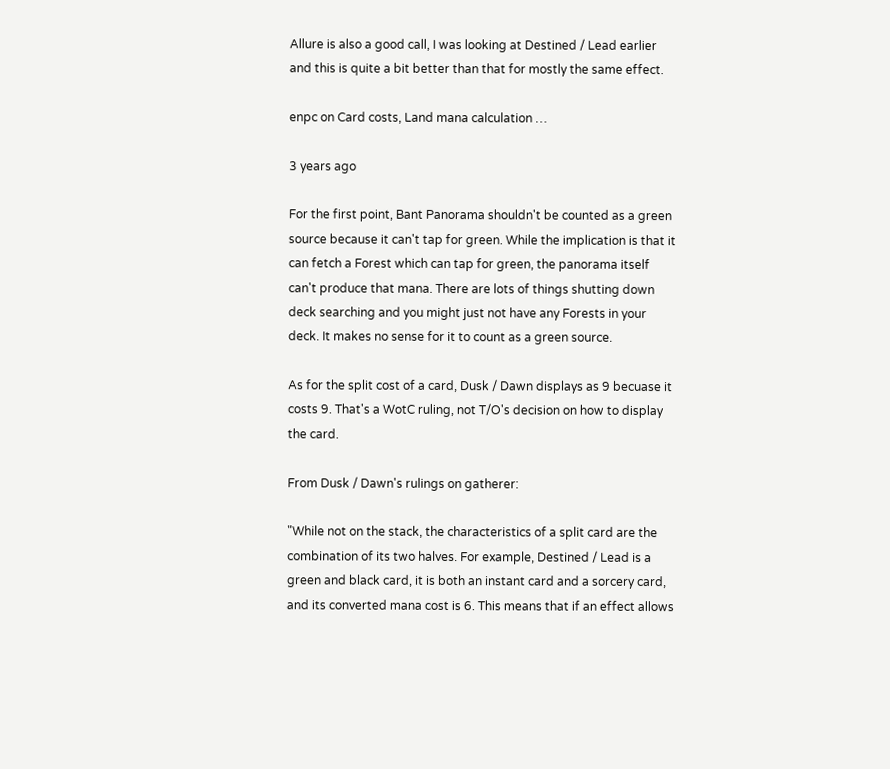Allure is also a good call, I was looking at Destined / Lead earlier and this is quite a bit better than that for mostly the same effect.

enpc on Card costs, Land mana calculation …

3 years ago

For the first point, Bant Panorama shouldn't be counted as a green source because it can't tap for green. While the implication is that it can fetch a Forest which can tap for green, the panorama itself can't produce that mana. There are lots of things shutting down deck searching and you might just not have any Forests in your deck. It makes no sense for it to count as a green source.

As for the split cost of a card, Dusk / Dawn displays as 9 becuase it costs 9. That's a WotC ruling, not T/O's decision on how to display the card.

From Dusk / Dawn's rulings on gatherer:

"While not on the stack, the characteristics of a split card are the combination of its two halves. For example, Destined / Lead is a green and black card, it is both an instant card and a sorcery card, and its converted mana cost is 6. This means that if an effect allows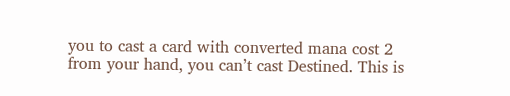you to cast a card with converted mana cost 2 from your hand, you can’t cast Destined. This is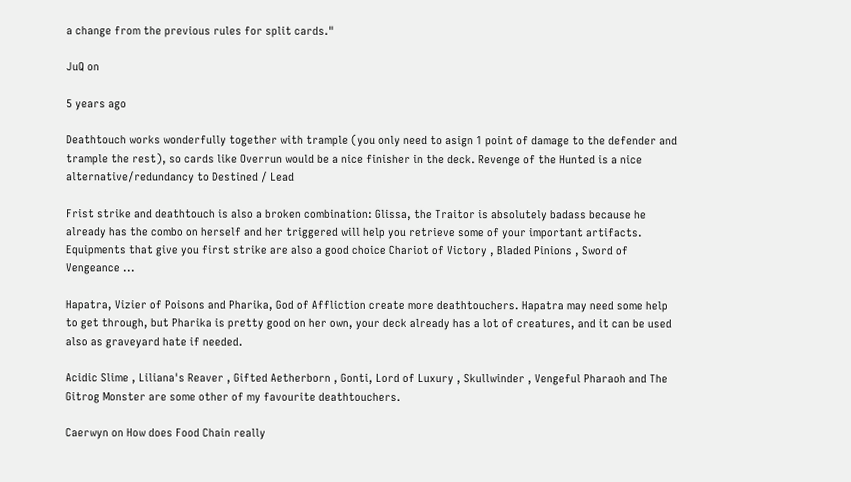a change from the previous rules for split cards."

JuQ on

5 years ago

Deathtouch works wonderfully together with trample (you only need to asign 1 point of damage to the defender and trample the rest), so cards like Overrun would be a nice finisher in the deck. Revenge of the Hunted is a nice alternative/redundancy to Destined / Lead

Frist strike and deathtouch is also a broken combination: Glissa, the Traitor is absolutely badass because he already has the combo on herself and her triggered will help you retrieve some of your important artifacts. Equipments that give you first strike are also a good choice Chariot of Victory , Bladed Pinions , Sword of Vengeance ...

Hapatra, Vizier of Poisons and Pharika, God of Affliction create more deathtouchers. Hapatra may need some help to get through, but Pharika is pretty good on her own, your deck already has a lot of creatures, and it can be used also as graveyard hate if needed.

Acidic Slime , Liliana's Reaver , Gifted Aetherborn , Gonti, Lord of Luxury , Skullwinder , Vengeful Pharaoh and The Gitrog Monster are some other of my favourite deathtouchers.

Caerwyn on How does Food Chain really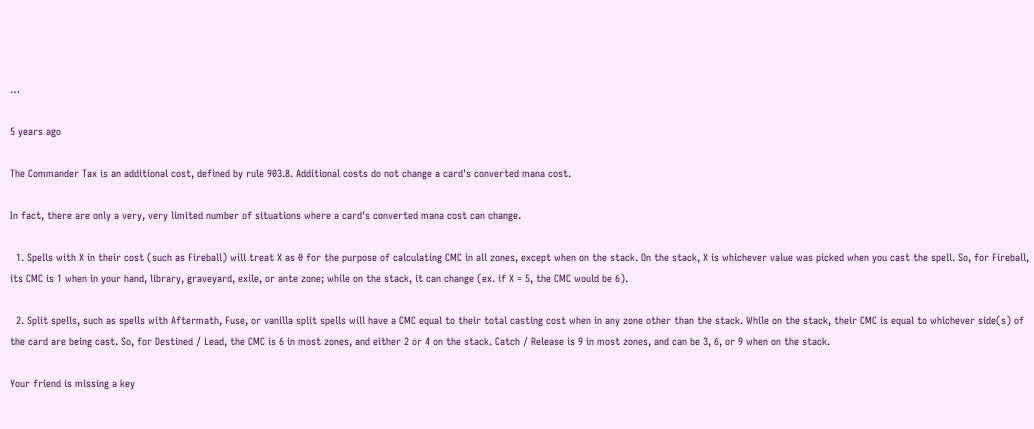…

5 years ago

The Commander Tax is an additional cost, defined by rule 903.8. Additional costs do not change a card's converted mana cost.

In fact, there are only a very, very limited number of situations where a card's converted mana cost can change.

  1. Spells with X in their cost (such as Fireball) will treat X as 0 for the purpose of calculating CMC in all zones, except when on the stack. On the stack, X is whichever value was picked when you cast the spell. So, for Fireball, its CMC is 1 when in your hand, library, graveyard, exile, or ante zone; while on the stack, it can change (ex. if X = 5, the CMC would be 6).

  2. Split spells, such as spells with Aftermath, Fuse, or vanilla split spells will have a CMC equal to their total casting cost when in any zone other than the stack. While on the stack, their CMC is equal to whichever side(s) of the card are being cast. So, for Destined / Lead, the CMC is 6 in most zones, and either 2 or 4 on the stack. Catch / Release is 9 in most zones, and can be 3, 6, or 9 when on the stack.

Your friend is missing a key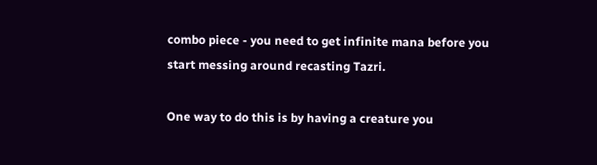combo piece - you need to get infinite mana before you start messing around recasting Tazri.

One way to do this is by having a creature you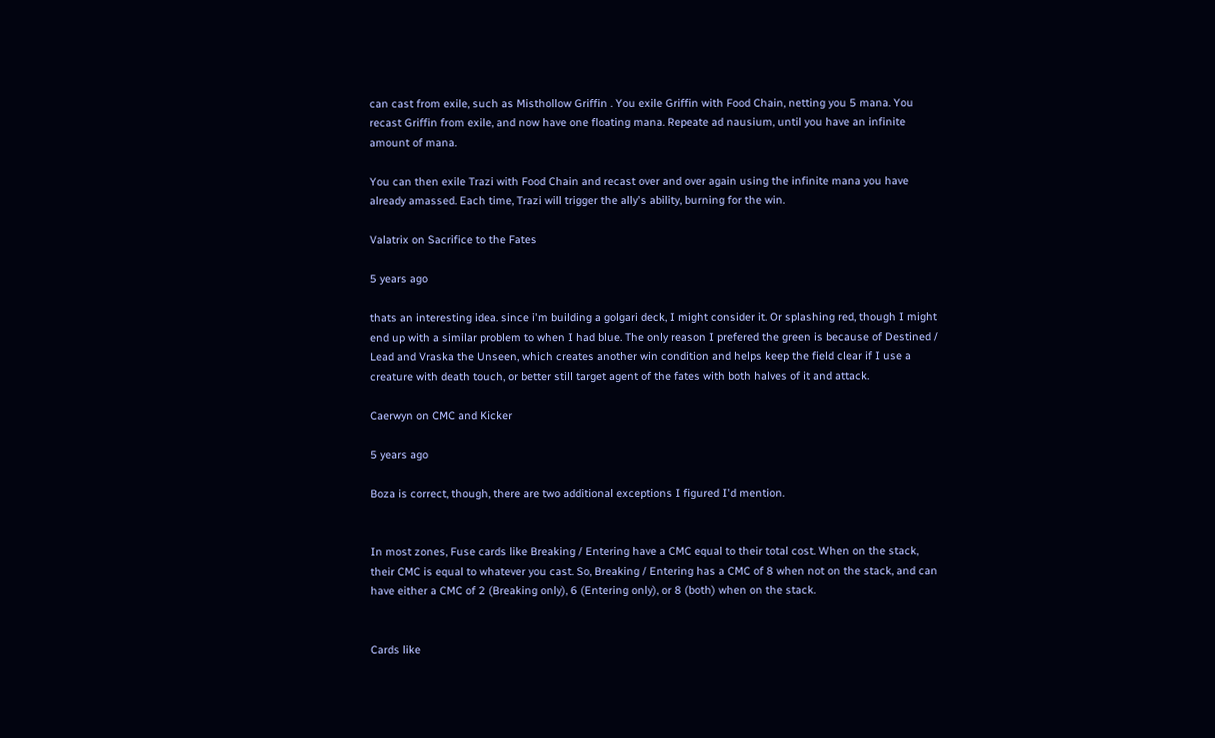can cast from exile, such as Misthollow Griffin . You exile Griffin with Food Chain, netting you 5 mana. You recast Griffin from exile, and now have one floating mana. Repeate ad nausium, until you have an infinite amount of mana.

You can then exile Trazi with Food Chain and recast over and over again using the infinite mana you have already amassed. Each time, Trazi will trigger the ally's ability, burning for the win.

Valatrix on Sacrifice to the Fates

5 years ago

thats an interesting idea. since i'm building a golgari deck, I might consider it. Or splashing red, though I might end up with a similar problem to when I had blue. The only reason I prefered the green is because of Destined / Lead and Vraska the Unseen, which creates another win condition and helps keep the field clear if I use a creature with death touch, or better still target agent of the fates with both halves of it and attack.

Caerwyn on CMC and Kicker

5 years ago

Boza is correct, though, there are two additional exceptions I figured I'd mention.


In most zones, Fuse cards like Breaking / Entering have a CMC equal to their total cost. When on the stack, their CMC is equal to whatever you cast. So, Breaking / Entering has a CMC of 8 when not on the stack, and can have either a CMC of 2 (Breaking only), 6 (Entering only), or 8 (both) when on the stack.


Cards like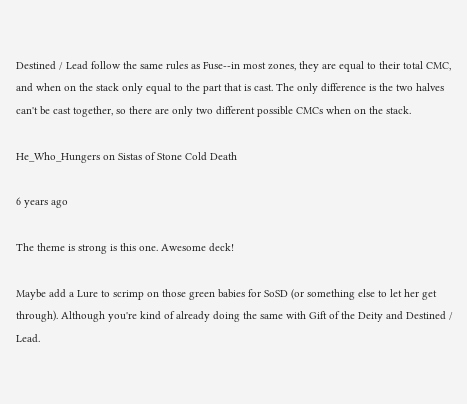Destined / Lead follow the same rules as Fuse--in most zones, they are equal to their total CMC, and when on the stack only equal to the part that is cast. The only difference is the two halves can't be cast together, so there are only two different possible CMCs when on the stack.

He_Who_Hungers on Sistas of Stone Cold Death

6 years ago

The theme is strong is this one. Awesome deck!

Maybe add a Lure to scrimp on those green babies for SoSD (or something else to let her get through). Although you're kind of already doing the same with Gift of the Deity and Destined / Lead.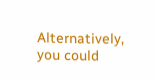Alternatively, you could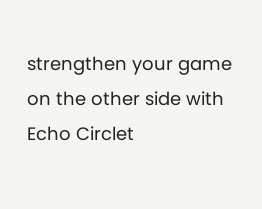strengthen your game on the other side with Echo Circlet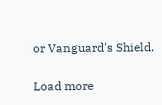or Vanguard's Shield.

Load more